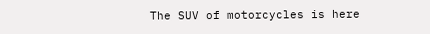The SUV of motorcycles is here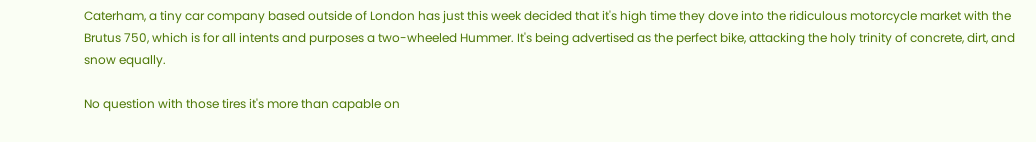Caterham, a tiny car company based outside of London has just this week decided that it's high time they dove into the ridiculous motorcycle market with the Brutus 750, which is for all intents and purposes a two-wheeled Hummer. It's being advertised as the perfect bike, attacking the holy trinity of concrete, dirt, and snow equally.

No question with those tires it's more than capable on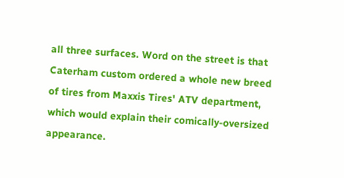all three surfaces. Word on the street is that Caterham custom ordered a whole new breed of tires from Maxxis Tires' ATV department, which would explain their comically-oversized appearance.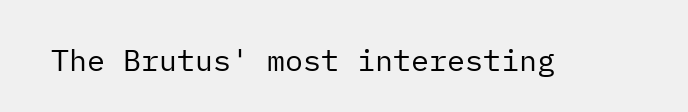The Brutus' most interesting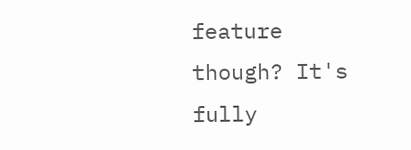feature though? It's fully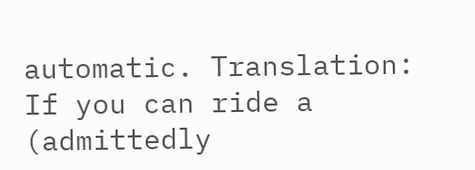automatic. Translation: If you can ride a (admittedly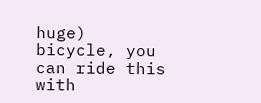huge) bicycle, you can ride this with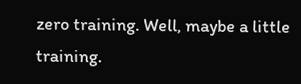zero training. Well, maybe a little training.